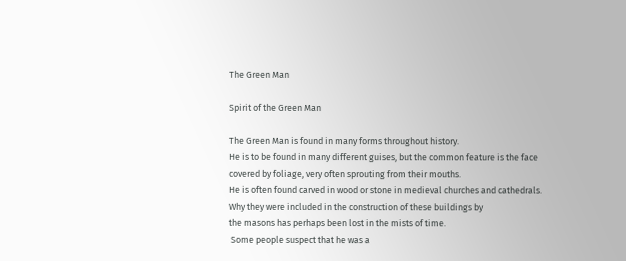The Green Man

Spirit of the Green Man

The Green Man is found in many forms throughout history.
He is to be found in many different guises, but the common feature is the face
covered by foliage, very often sprouting from their mouths.
He is often found carved in wood or stone in medieval churches and cathedrals.
Why they were included in the construction of these buildings by
the masons has perhaps been lost in the mists of time.
 Some people suspect that he was a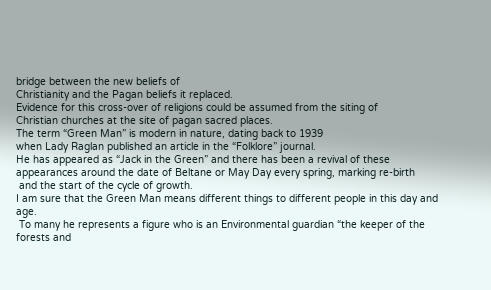bridge between the new beliefs of
Christianity and the Pagan beliefs it replaced.
Evidence for this cross-over of religions could be assumed from the siting of
Christian churches at the site of pagan sacred places.
The term “Green Man” is modern in nature, dating back to 1939
when Lady Raglan published an article in the “Folklore” journal.
He has appeared as “Jack in the Green” and there has been a revival of these
appearances around the date of Beltane or May Day every spring, marking re-birth
 and the start of the cycle of growth.
I am sure that the Green Man means different things to different people in this day and age.
 To many he represents a figure who is an Environmental guardian “the keeper of the forests and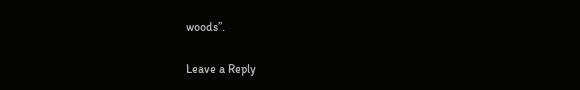woods”.

Leave a Reply